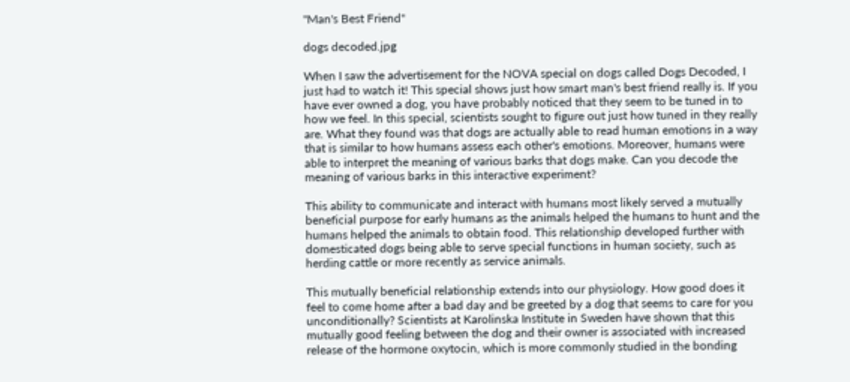"Man's Best Friend"

dogs decoded.jpg

When I saw the advertisement for the NOVA special on dogs called Dogs Decoded, I just had to watch it! This special shows just how smart man's best friend really is. If you have ever owned a dog, you have probably noticed that they seem to be tuned in to how we feel. In this special, scientists sought to figure out just how tuned in they really are. What they found was that dogs are actually able to read human emotions in a way that is similar to how humans assess each other's emotions. Moreover, humans were able to interpret the meaning of various barks that dogs make. Can you decode the meaning of various barks in this interactive experiment?

This ability to communicate and interact with humans most likely served a mutually beneficial purpose for early humans as the animals helped the humans to hunt and the humans helped the animals to obtain food. This relationship developed further with domesticated dogs being able to serve special functions in human society, such as herding cattle or more recently as service animals.

This mutually beneficial relationship extends into our physiology. How good does it feel to come home after a bad day and be greeted by a dog that seems to care for you unconditionally? Scientists at Karolinska Institute in Sweden have shown that this mutually good feeling between the dog and their owner is associated with increased release of the hormone oxytocin, which is more commonly studied in the bonding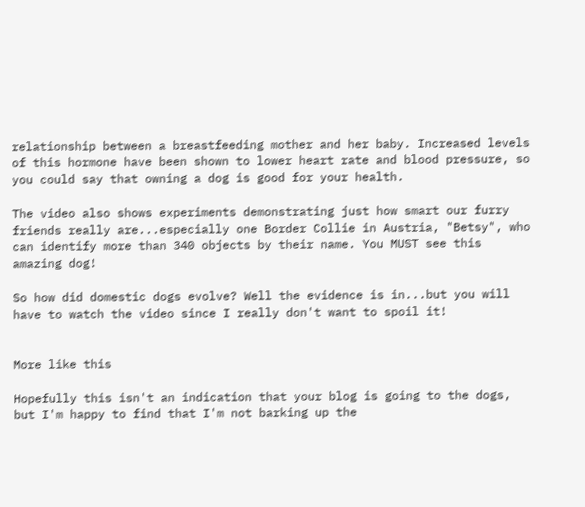relationship between a breastfeeding mother and her baby. Increased levels of this hormone have been shown to lower heart rate and blood pressure, so you could say that owning a dog is good for your health.

The video also shows experiments demonstrating just how smart our furry friends really are...especially one Border Collie in Austria, "Betsy", who can identify more than 340 objects by their name. You MUST see this amazing dog!

So how did domestic dogs evolve? Well the evidence is in...but you will have to watch the video since I really don't want to spoil it!


More like this

Hopefully this isn't an indication that your blog is going to the dogs, but I'm happy to find that I'm not barking up the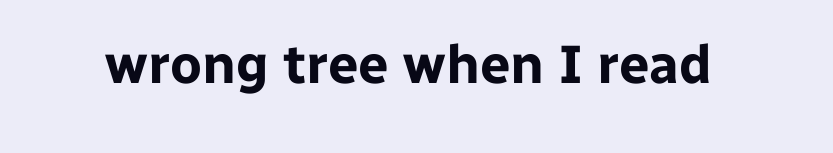wrong tree when I read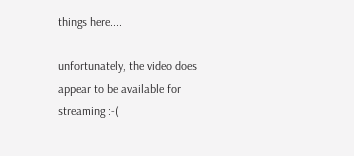things here....

unfortunately, the video does appear to be available for streaming :-(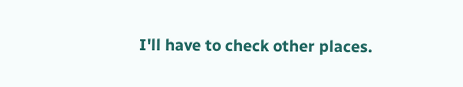I'll have to check other places.